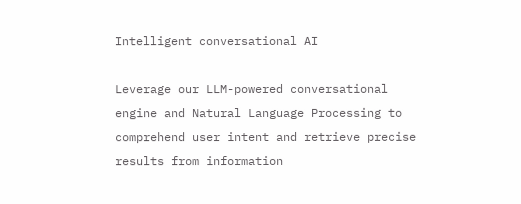Intelligent conversational AI

Leverage our LLM-powered conversational engine and Natural Language Processing to comprehend user intent and retrieve precise results from information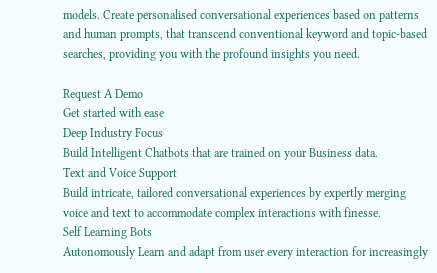models. Create personalised conversational experiences based on patterns and human prompts, that transcend conventional keyword and topic-based searches, providing you with the profound insights you need.

Request A Demo
Get started with ease
Deep Industry Focus
Build Intelligent Chatbots that are trained on your Business data.
Text and Voice Support
Build intricate, tailored conversational experiences by expertly merging voice and text to accommodate complex interactions with finesse.
Self Learning Bots
Autonomously Learn and adapt from user every interaction for increasingly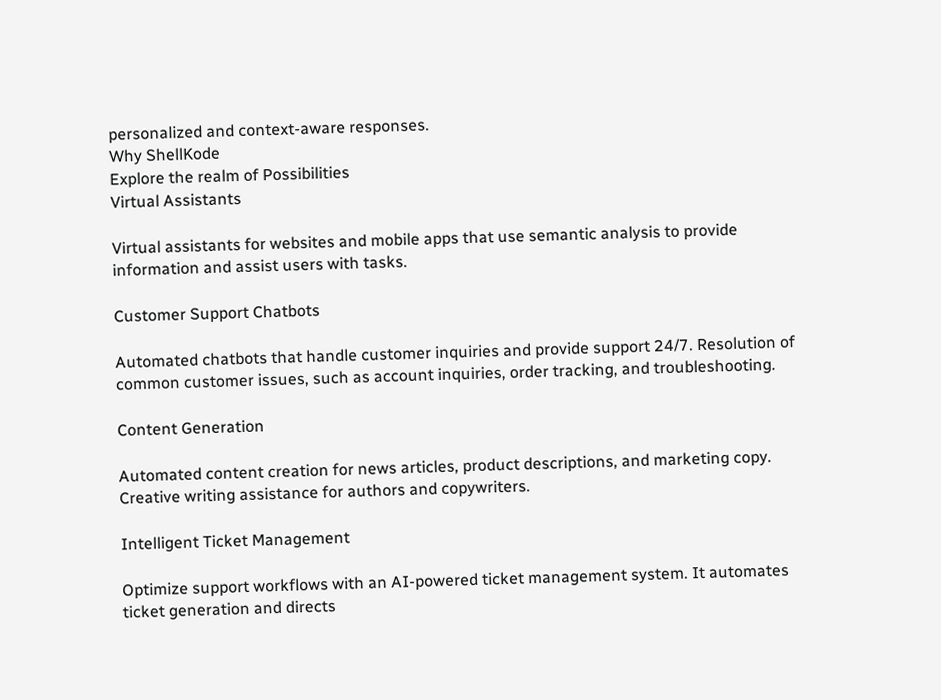personalized and context-aware responses.
Why ShellKode
Explore the realm of Possibilities
Virtual Assistants

Virtual assistants for websites and mobile apps that use semantic analysis to provide information and assist users with tasks.

Customer Support Chatbots

Automated chatbots that handle customer inquiries and provide support 24/7. Resolution of common customer issues, such as account inquiries, order tracking, and troubleshooting.

Content Generation

Automated content creation for news articles, product descriptions, and marketing copy. Creative writing assistance for authors and copywriters.

Intelligent Ticket Management

Optimize support workflows with an AI-powered ticket management system. It automates ticket generation and directs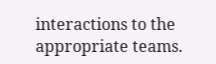interactions to the appropriate teams.